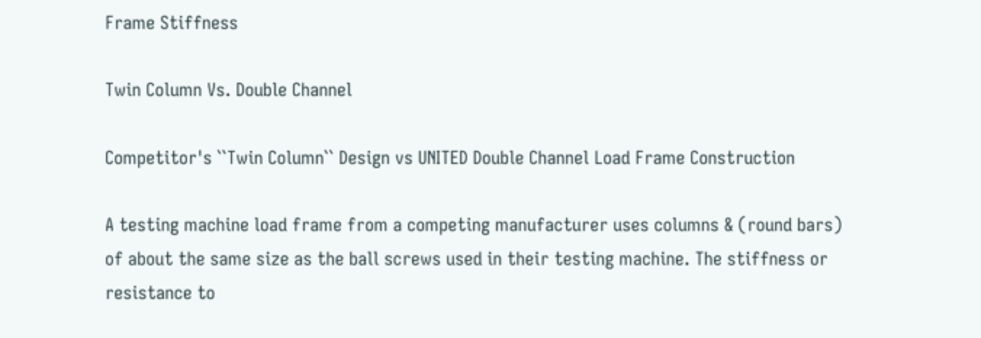Frame Stiffness

Twin Column Vs. Double Channel

Competitor's ``Twin Column`` Design vs UNITED Double Channel Load Frame Construction

A testing machine load frame from a competing manufacturer uses columns & (round bars) of about the same size as the ball screws used in their testing machine. The stiffness or resistance to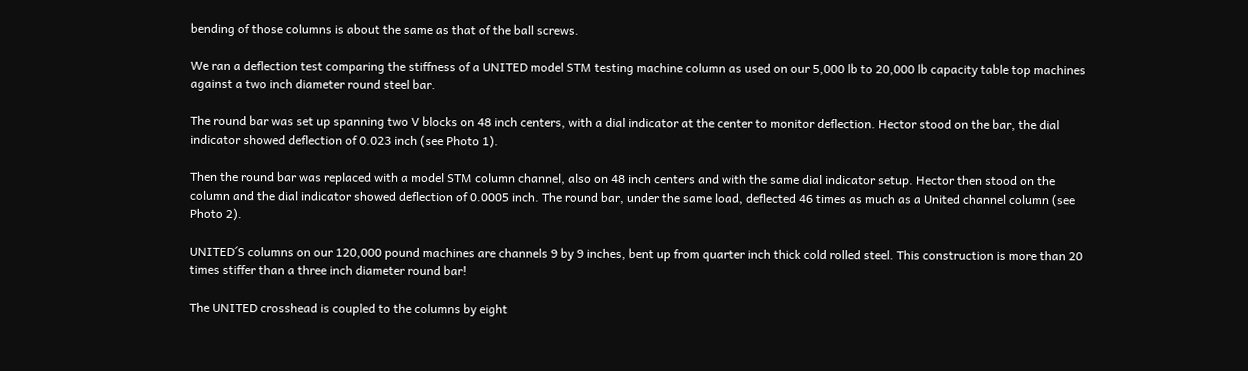bending of those columns is about the same as that of the ball screws.

We ran a deflection test comparing the stiffness of a UNITED model STM testing machine column as used on our 5,000 lb to 20,000 lb capacity table top machines against a two inch diameter round steel bar.

The round bar was set up spanning two V blocks on 48 inch centers, with a dial indicator at the center to monitor deflection. Hector stood on the bar, the dial indicator showed deflection of 0.023 inch (see Photo 1).

Then the round bar was replaced with a model STM column channel, also on 48 inch centers and with the same dial indicator setup. Hector then stood on the column and the dial indicator showed deflection of 0.0005 inch. The round bar, under the same load, deflected 46 times as much as a United channel column (see Photo 2).

UNITED´S columns on our 120,000 pound machines are channels 9 by 9 inches, bent up from quarter inch thick cold rolled steel. This construction is more than 20 times stiffer than a three inch diameter round bar!

The UNITED crosshead is coupled to the columns by eight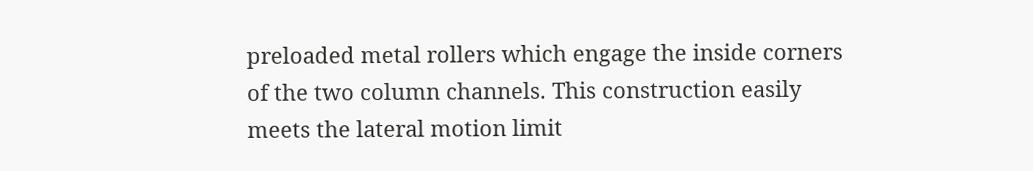preloaded metal rollers which engage the inside corners of the two column channels. This construction easily meets the lateral motion limit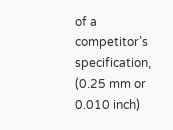of a competitor’s specification, (0.25 mm or 0.010 inch)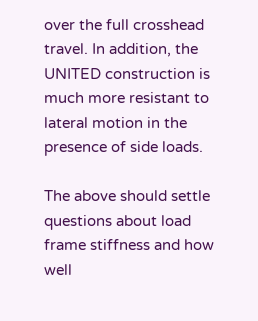over the full crosshead travel. In addition, the UNITED construction is much more resistant to lateral motion in the presence of side loads.

The above should settle questions about load frame stiffness and how well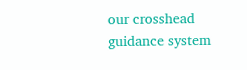our crosshead guidance system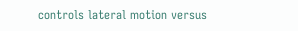controls lateral motion versus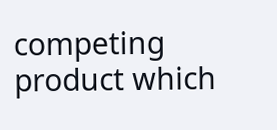competing product which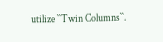utilize ``Twin Columns``.